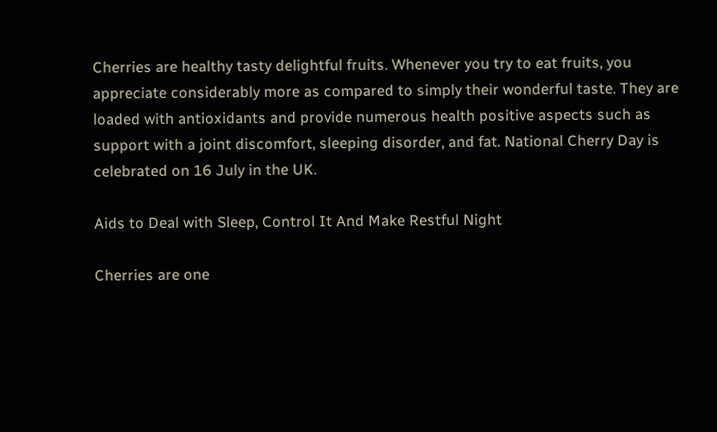Cherries are healthy tasty delightful fruits. Whenever you try to eat fruits, you appreciate considerably more as compared to simply their wonderful taste. They are loaded with antioxidants and provide numerous health positive aspects such as support with a joint discomfort, sleeping disorder, and fat. National Cherry Day is celebrated on 16 July in the UK.

Aids to Deal with Sleep, Control It And Make Restful Night

Cherries are one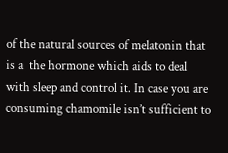of the natural sources of melatonin that is a  the hormone which aids to deal with sleep and control it. In case you are consuming chamomile isn’t sufficient to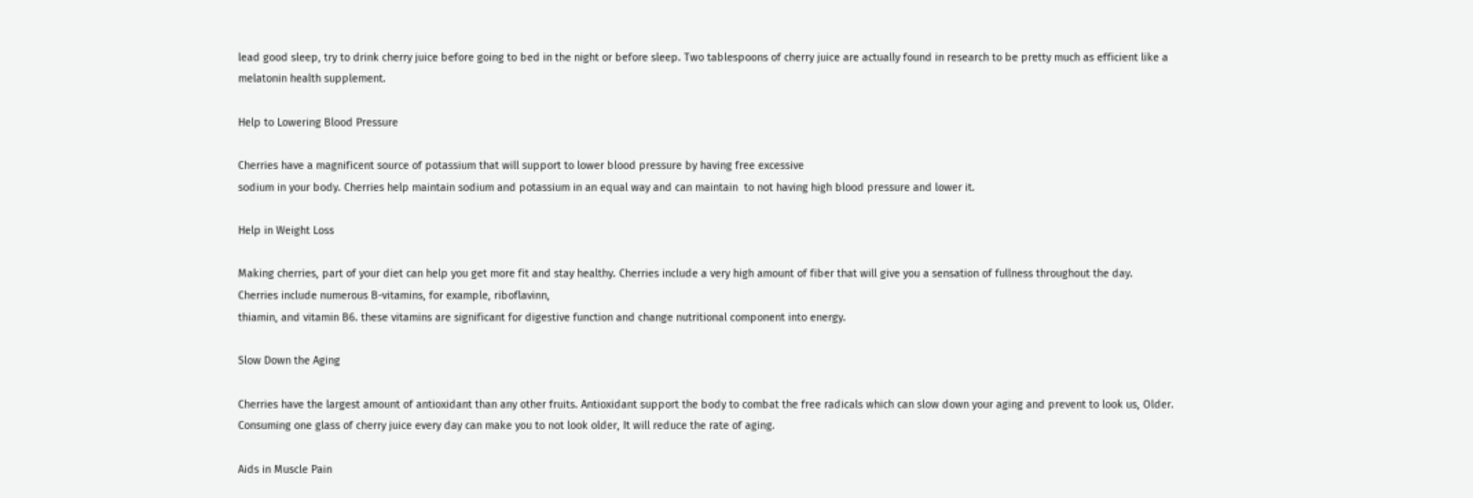lead good sleep, try to drink cherry juice before going to bed in the night or before sleep. Two tablespoons of cherry juice are actually found in research to be pretty much as efficient like a melatonin health supplement.

Help to Lowering Blood Pressure

Cherries have a magnificent source of potassium that will support to lower blood pressure by having free excessive
sodium in your body. Cherries help maintain sodium and potassium in an equal way and can maintain  to not having high blood pressure and lower it.

Help in Weight Loss

Making cherries, part of your diet can help you get more fit and stay healthy. Cherries include a very high amount of fiber that will give you a sensation of fullness throughout the day.
Cherries include numerous B-vitamins, for example, riboflavinn,
thiamin, and vitamin B6. these vitamins are significant for digestive function and change nutritional component into energy.

Slow Down the Aging

Cherries have the largest amount of antioxidant than any other fruits. Antioxidant support the body to combat the free radicals which can slow down your aging and prevent to look us, Older. Consuming one glass of cherry juice every day can make you to not look older, It will reduce the rate of aging.

Aids in Muscle Pain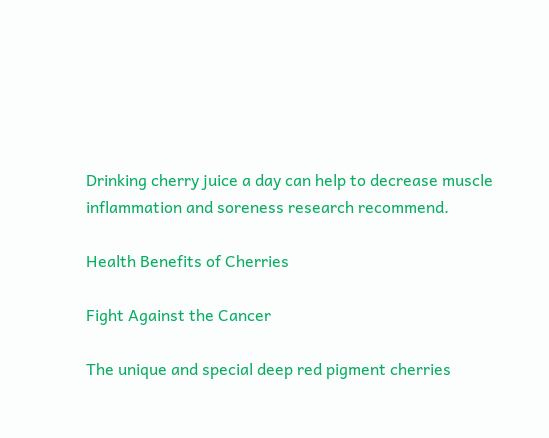Drinking cherry juice a day can help to decrease muscle inflammation and soreness research recommend.

Health Benefits of Cherries

Fight Against the Cancer

The unique and special deep red pigment cherries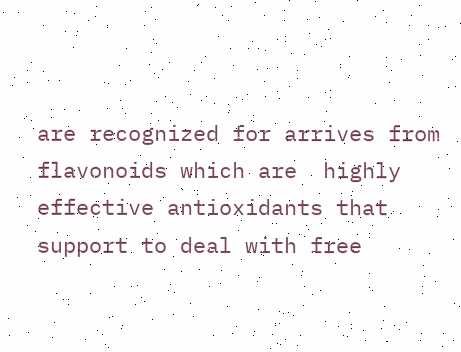are recognized for arrives from flavonoids which are  highly effective antioxidants that support to deal with free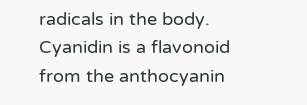radicals in the body. Cyanidin is a flavonoid from the anthocyanin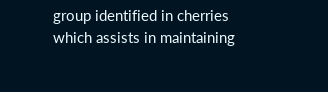group identified in cherries which assists in maintaining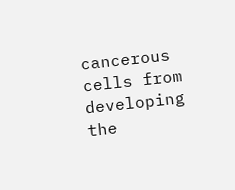cancerous cells from developing the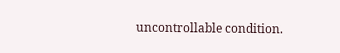uncontrollable condition.